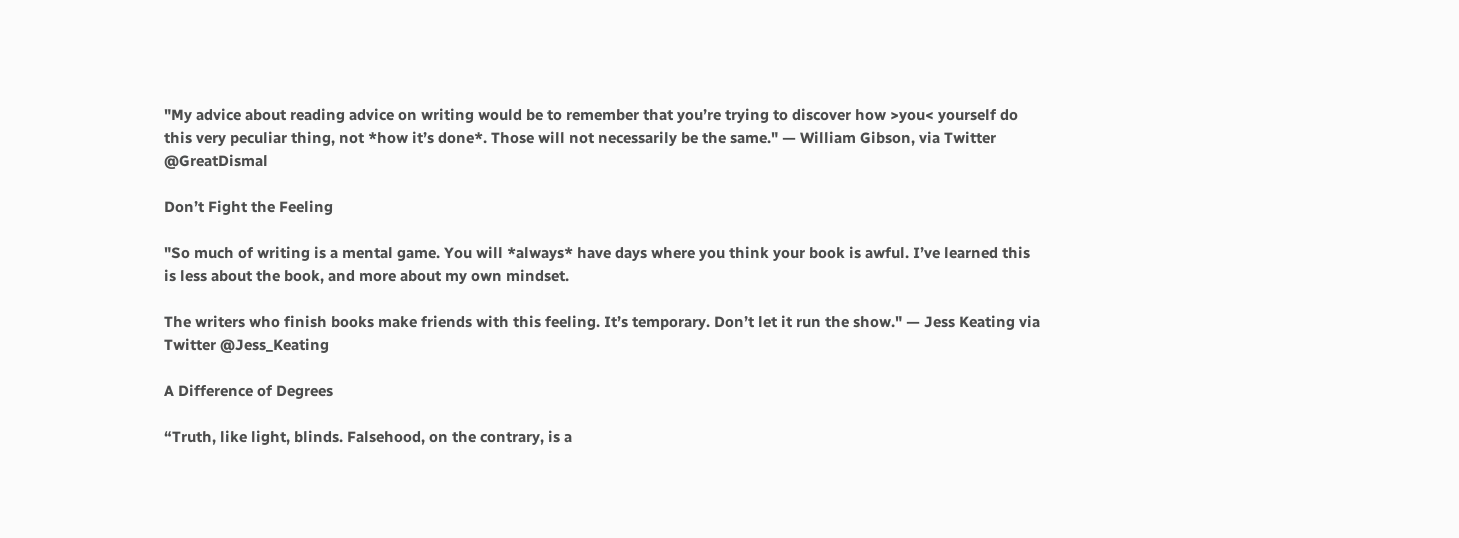"My advice about reading advice on writing would be to remember that you’re trying to discover how >you< yourself do this very peculiar thing, not *how it’s done*. Those will not necessarily be the same." — William Gibson, via Twitter @GreatDismal

Don’t Fight the Feeling

"So much of writing is a mental game. You will *always* have days where you think your book is awful. I’ve learned this is less about the book, and more about my own mindset.

The writers who finish books make friends with this feeling. It’s temporary. Don’t let it run the show." — Jess Keating via Twitter @Jess_Keating

A Difference of Degrees

“Truth, like light, blinds. Falsehood, on the contrary, is a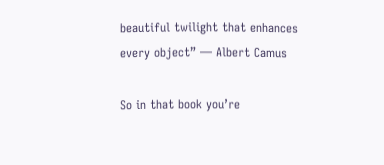beautiful twilight that enhances every object” — Albert Camus

So in that book you’re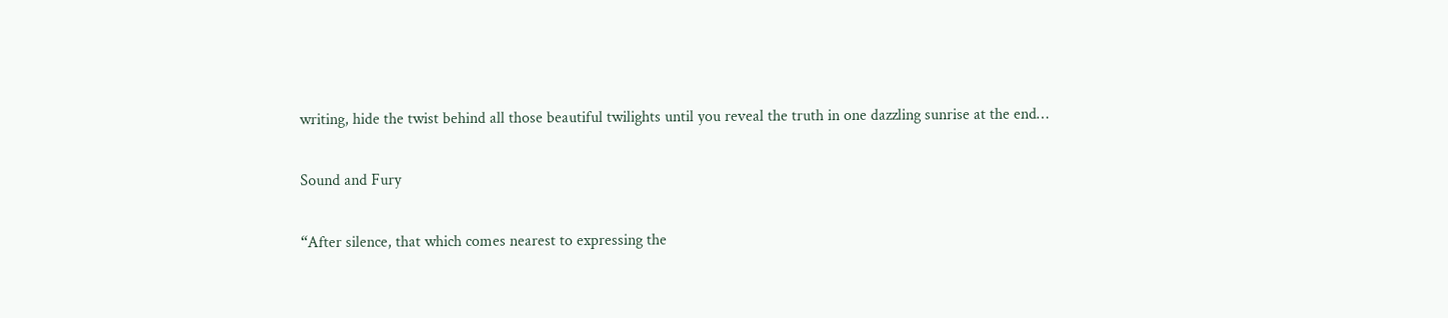writing, hide the twist behind all those beautiful twilights until you reveal the truth in one dazzling sunrise at the end…

Sound and Fury

“After silence, that which comes nearest to expressing the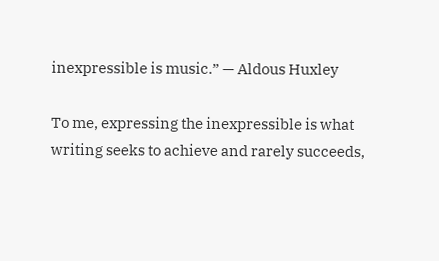inexpressible is music.” — Aldous Huxley

To me, expressing the inexpressible is what writing seeks to achieve and rarely succeeds,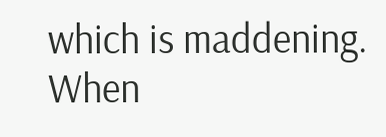which is maddening. When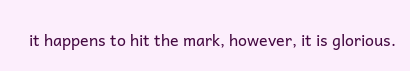it happens to hit the mark, however, it is glorious.